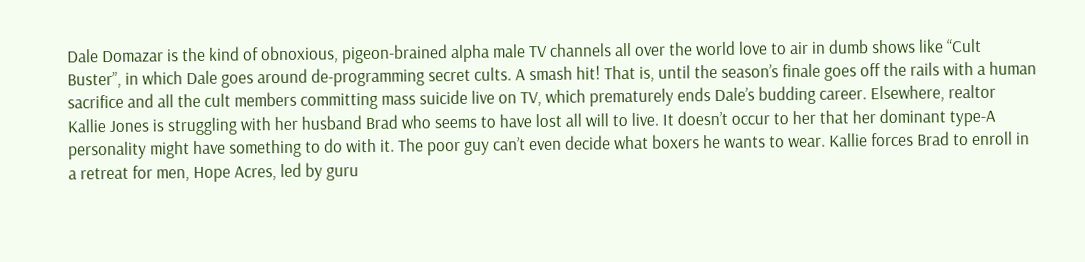Dale Domazar is the kind of obnoxious, pigeon-brained alpha male TV channels all over the world love to air in dumb shows like “Cult Buster”, in which Dale goes around de-programming secret cults. A smash hit! That is, until the season’s finale goes off the rails with a human sacrifice and all the cult members committing mass suicide live on TV, which prematurely ends Dale’s budding career. Elsewhere, realtor Kallie Jones is struggling with her husband Brad who seems to have lost all will to live. It doesn’t occur to her that her dominant type-A personality might have something to do with it. The poor guy can’t even decide what boxers he wants to wear. Kallie forces Brad to enroll in a retreat for men, Hope Acres, led by guru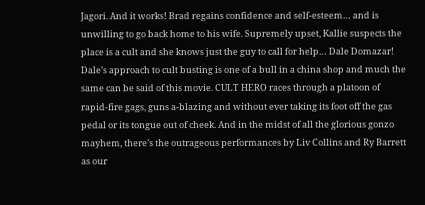Jagori. And it works! Brad regains confidence and self-esteem… and is unwilling to go back home to his wife. Supremely upset, Kallie suspects the place is a cult and she knows just the guy to call for help… Dale Domazar! Dale’s approach to cult busting is one of a bull in a china shop and much the same can be said of this movie. CULT HERO races through a platoon of rapid-fire gags, guns a-blazing and without ever taking its foot off the gas pedal or its tongue out of cheek. And in the midst of all the glorious gonzo mayhem, there’s the outrageous performances by Liv Collins and Ry Barrett as our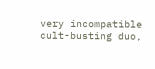very incompatible cult-busting duo,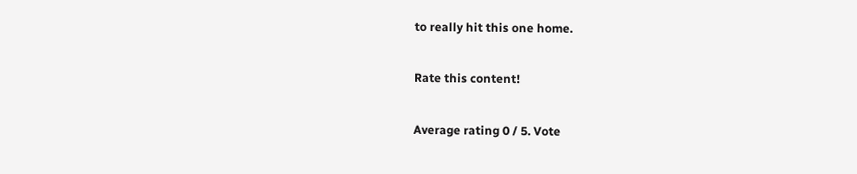to really hit this one home.

Rate this content!

Average rating 0 / 5. Vote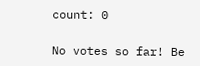count: 0

No votes so far! Be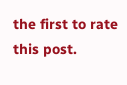the first to rate this post.